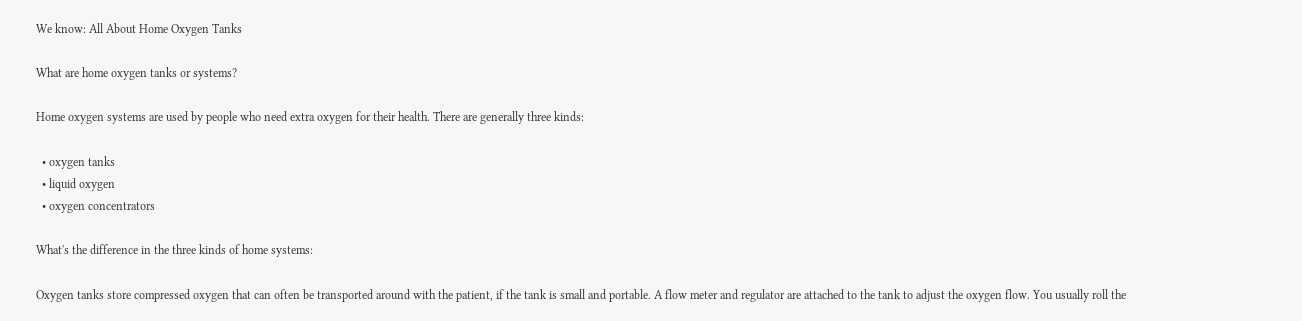We know: All About Home Oxygen Tanks

What are home oxygen tanks or systems?

Home oxygen systems are used by people who need extra oxygen for their health. There are generally three kinds:

  • oxygen tanks
  • liquid oxygen
  • oxygen concentrators

What's the difference in the three kinds of home systems:

Oxygen tanks store compressed oxygen that can often be transported around with the patient, if the tank is small and portable. A flow meter and regulator are attached to the tank to adjust the oxygen flow. You usually roll the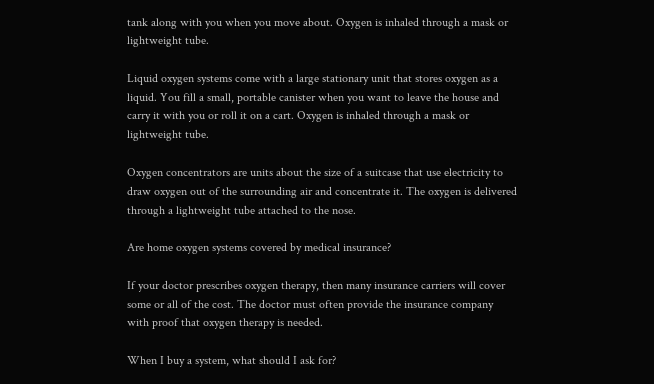tank along with you when you move about. Oxygen is inhaled through a mask or lightweight tube.

Liquid oxygen systems come with a large stationary unit that stores oxygen as a liquid. You fill a small, portable canister when you want to leave the house and carry it with you or roll it on a cart. Oxygen is inhaled through a mask or lightweight tube.

Oxygen concentrators are units about the size of a suitcase that use electricity to draw oxygen out of the surrounding air and concentrate it. The oxygen is delivered through a lightweight tube attached to the nose.

Are home oxygen systems covered by medical insurance?

If your doctor prescribes oxygen therapy, then many insurance carriers will cover some or all of the cost. The doctor must often provide the insurance company with proof that oxygen therapy is needed.

When I buy a system, what should I ask for?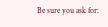Be sure you ask for: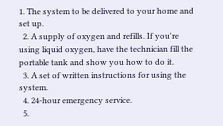1. The system to be delivered to your home and set up.
  2. A supply of oxygen and refills. If you're using liquid oxygen, have the technician fill the portable tank and show you how to do it.
  3. A set of written instructions for using the system.
  4. 24-hour emergency service.
  5.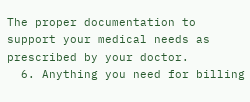The proper documentation to support your medical needs as prescribed by your doctor.
  6. Anything you need for billing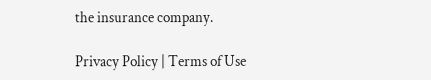the insurance company.

Privacy Policy | Terms of Use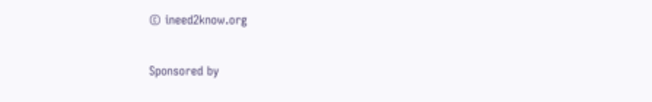© ineed2know.org

Sponsored by